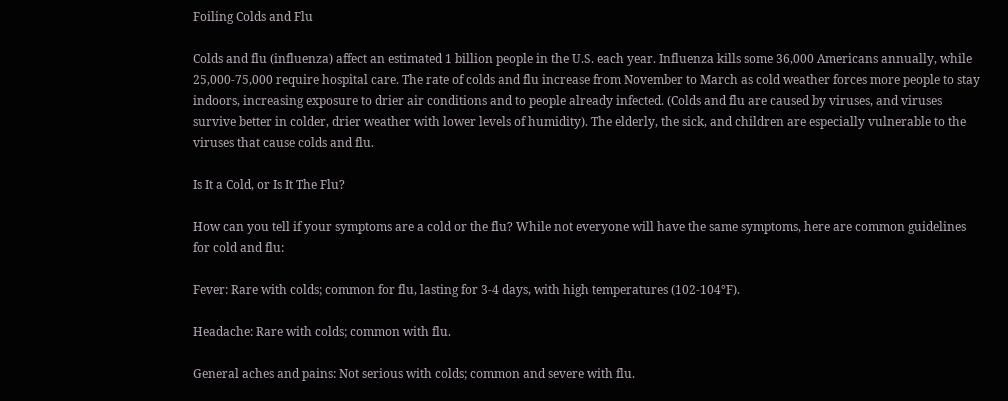Foiling Colds and Flu

Colds and flu (influenza) affect an estimated 1 billion people in the U.S. each year. Influenza kills some 36,000 Americans annually, while 25,000-75,000 require hospital care. The rate of colds and flu increase from November to March as cold weather forces more people to stay indoors, increasing exposure to drier air conditions and to people already infected. (Colds and flu are caused by viruses, and viruses survive better in colder, drier weather with lower levels of humidity). The elderly, the sick, and children are especially vulnerable to the viruses that cause colds and flu.

Is It a Cold, or Is It The Flu?

How can you tell if your symptoms are a cold or the flu? While not everyone will have the same symptoms, here are common guidelines for cold and flu:

Fever: Rare with colds; common for flu, lasting for 3-4 days, with high temperatures (102-104°F).

Headache: Rare with colds; common with flu.

General aches and pains: Not serious with colds; common and severe with flu.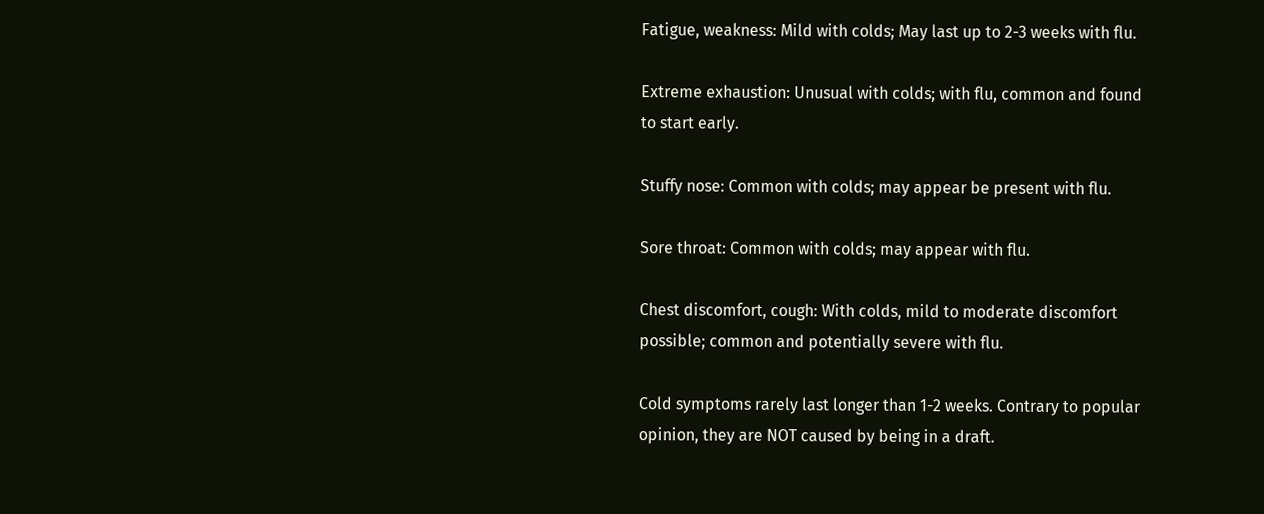Fatigue, weakness: Mild with colds; May last up to 2-3 weeks with flu.

Extreme exhaustion: Unusual with colds; with flu, common and found to start early.

Stuffy nose: Common with colds; may appear be present with flu.

Sore throat: Common with colds; may appear with flu.

Chest discomfort, cough: With colds, mild to moderate discomfort possible; common and potentially severe with flu.

Cold symptoms rarely last longer than 1-2 weeks. Contrary to popular opinion, they are NOT caused by being in a draft.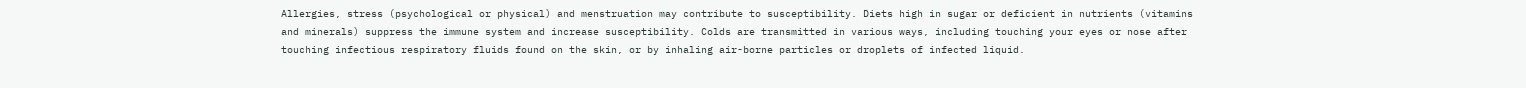Allergies, stress (psychological or physical) and menstruation may contribute to susceptibility. Diets high in sugar or deficient in nutrients (vitamins and minerals) suppress the immune system and increase susceptibility. Colds are transmitted in various ways, including touching your eyes or nose after touching infectious respiratory fluids found on the skin, or by inhaling air-borne particles or droplets of infected liquid.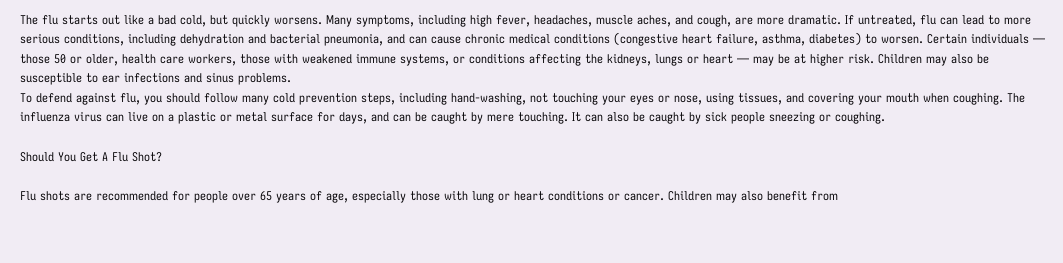The flu starts out like a bad cold, but quickly worsens. Many symptoms, including high fever, headaches, muscle aches, and cough, are more dramatic. If untreated, flu can lead to more serious conditions, including dehydration and bacterial pneumonia, and can cause chronic medical conditions (congestive heart failure, asthma, diabetes) to worsen. Certain individuals — those 50 or older, health care workers, those with weakened immune systems, or conditions affecting the kidneys, lungs or heart — may be at higher risk. Children may also be susceptible to ear infections and sinus problems.
To defend against flu, you should follow many cold prevention steps, including hand-washing, not touching your eyes or nose, using tissues, and covering your mouth when coughing. The influenza virus can live on a plastic or metal surface for days, and can be caught by mere touching. It can also be caught by sick people sneezing or coughing.

Should You Get A Flu Shot?

Flu shots are recommended for people over 65 years of age, especially those with lung or heart conditions or cancer. Children may also benefit from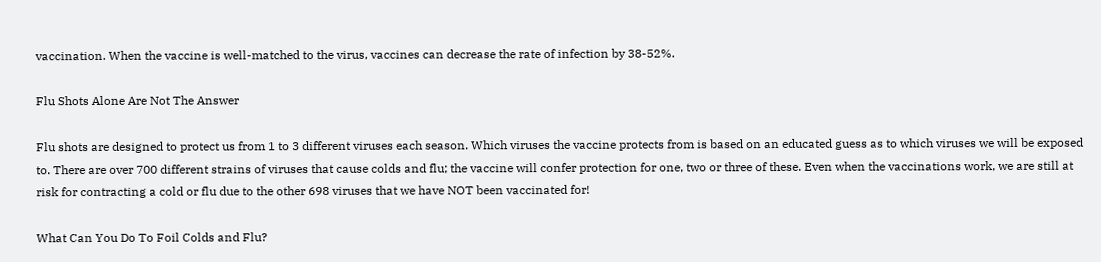vaccination. When the vaccine is well-matched to the virus, vaccines can decrease the rate of infection by 38-52%.

Flu Shots Alone Are Not The Answer

Flu shots are designed to protect us from 1 to 3 different viruses each season. Which viruses the vaccine protects from is based on an educated guess as to which viruses we will be exposed to. There are over 700 different strains of viruses that cause colds and flu; the vaccine will confer protection for one, two or three of these. Even when the vaccinations work, we are still at risk for contracting a cold or flu due to the other 698 viruses that we have NOT been vaccinated for!

What Can You Do To Foil Colds and Flu?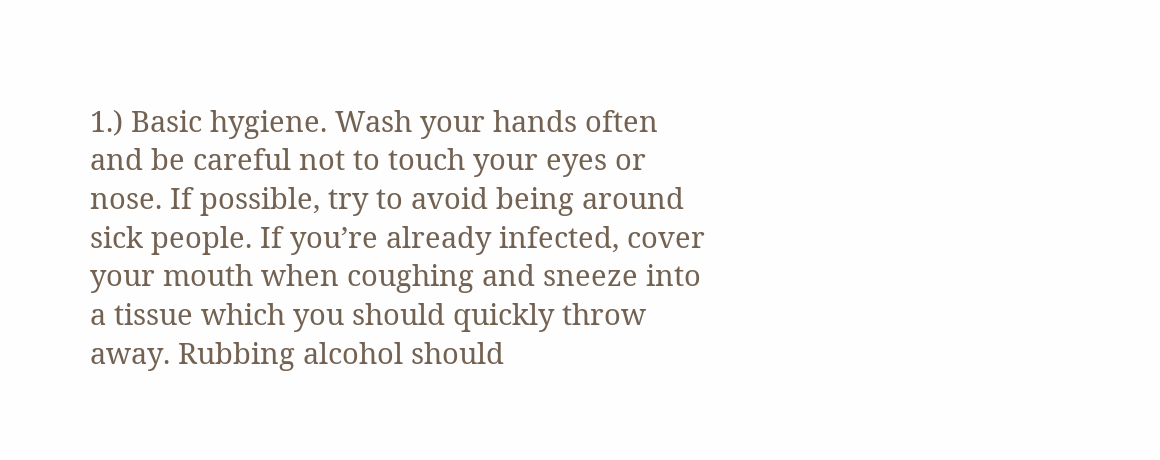1.) Basic hygiene. Wash your hands often and be careful not to touch your eyes or nose. If possible, try to avoid being around sick people. If you’re already infected, cover your mouth when coughing and sneeze into a tissue which you should quickly throw away. Rubbing alcohol should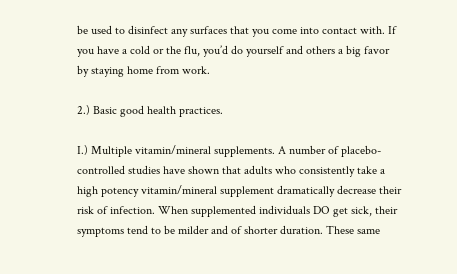be used to disinfect any surfaces that you come into contact with. If you have a cold or the flu, you’d do yourself and others a big favor by staying home from work.

2.) Basic good health practices.

I.) Multiple vitamin/mineral supplements. A number of placebo-controlled studies have shown that adults who consistently take a high potency vitamin/mineral supplement dramatically decrease their risk of infection. When supplemented individuals DO get sick, their symptoms tend to be milder and of shorter duration. These same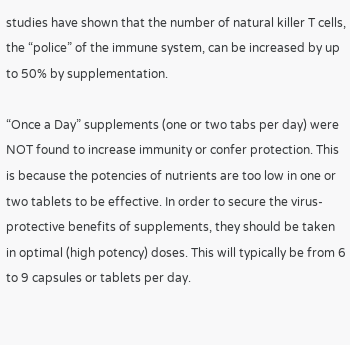studies have shown that the number of natural killer T cells, the “police” of the immune system, can be increased by up to 50% by supplementation.

“Once a Day” supplements (one or two tabs per day) were NOT found to increase immunity or confer protection. This is because the potencies of nutrients are too low in one or two tablets to be effective. In order to secure the virus-protective benefits of supplements, they should be taken in optimal (high potency) doses. This will typically be from 6 to 9 capsules or tablets per day.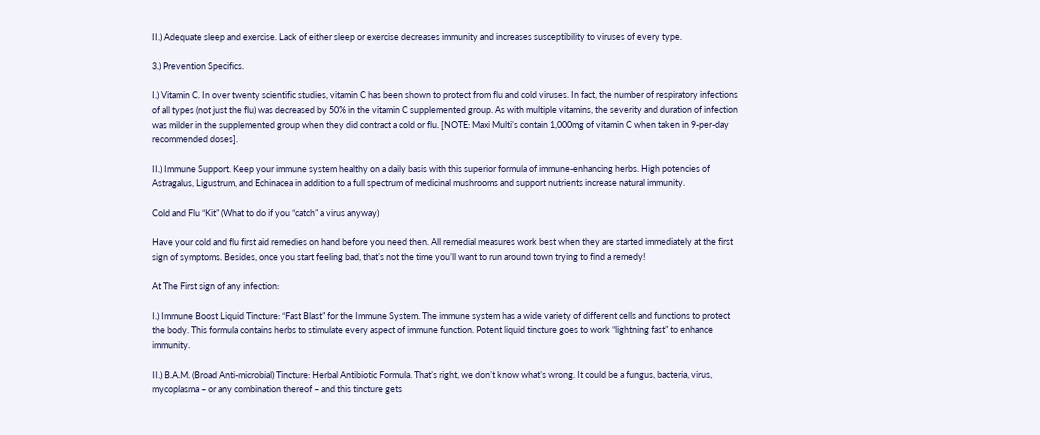II.) Adequate sleep and exercise. Lack of either sleep or exercise decreases immunity and increases susceptibility to viruses of every type.

3.) Prevention Specifics.

I.) Vitamin C. In over twenty scientific studies, vitamin C has been shown to protect from flu and cold viruses. In fact, the number of respiratory infections of all types (not just the flu) was decreased by 50% in the vitamin C supplemented group. As with multiple vitamins, the severity and duration of infection was milder in the supplemented group when they did contract a cold or flu. [NOTE: Maxi Multi’s contain 1,000mg of vitamin C when taken in 9-per-day recommended doses].

II.) Immune Support. Keep your immune system healthy on a daily basis with this superior formula of immune-enhancing herbs. High potencies of Astragalus, Ligustrum, and Echinacea in addition to a full spectrum of medicinal mushrooms and support nutrients increase natural immunity.

Cold and Flu “Kit” (What to do if you “catch” a virus anyway)

Have your cold and flu first aid remedies on hand before you need then. All remedial measures work best when they are started immediately at the first sign of symptoms. Besides, once you start feeling bad, that’s not the time you’ll want to run around town trying to find a remedy!

At The First sign of any infection:

I.) Immune Boost Liquid Tincture: “Fast Blast” for the Immune System. The immune system has a wide variety of different cells and functions to protect the body. This formula contains herbs to stimulate every aspect of immune function. Potent liquid tincture goes to work “lightning fast” to enhance immunity.

II.) B.A.M. (Broad Anti-microbial) Tincture: Herbal Antibiotic Formula. That’s right, we don’t know what’s wrong. It could be a fungus, bacteria, virus, mycoplasma – or any combination thereof – and this tincture gets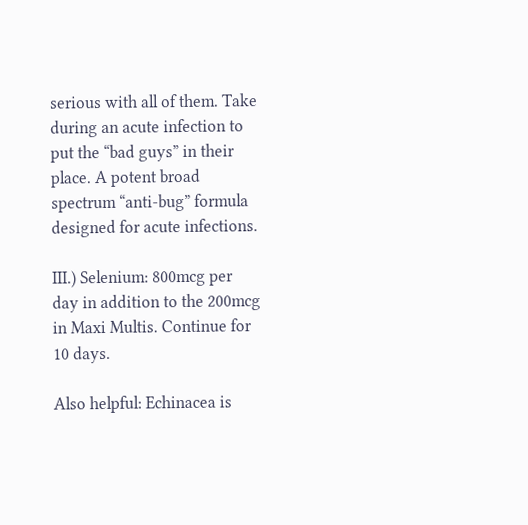serious with all of them. Take during an acute infection to put the “bad guys” in their place. A potent broad spectrum “anti-bug” formula designed for acute infections.

III.) Selenium: 800mcg per day in addition to the 200mcg in Maxi Multis. Continue for 10 days.

Also helpful: Echinacea is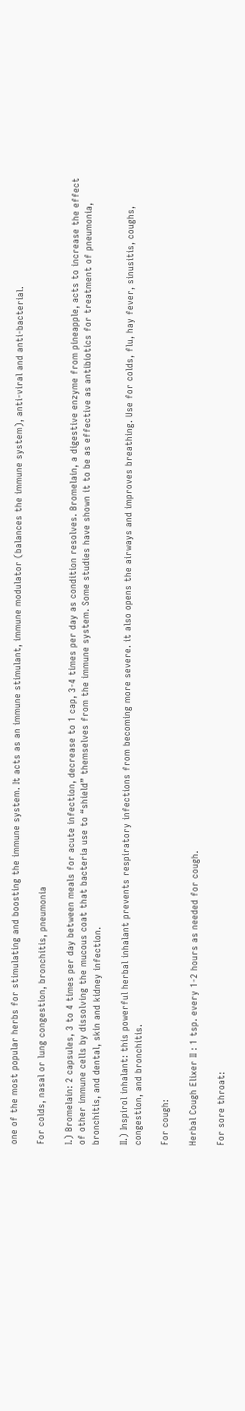one of the most popular herbs for stimulating and boosting the immune system. It acts as an immune stimulant, immune modulator (balances the immune system), anti-viral and anti-bacterial.

For colds, nasal or lung congestion, bronchitis, pneumonia

I.) Bromelain: 2 capsules, 3 to 4 times per day between meals for acute infection, decrease to 1 cap, 3-4 times per day as condition resolves. Bromelain, a digestive enzyme from pineapple, acts to increase the effect of other immune cells by dissolving the mucous coat that bacteria use to “shield” themselves from the immune system. Some studies have shown it to be as effective as antibiotics for treatment of pneumonia, bronchitis, and dental, skin and kidney infection.

II.) Inspirol inhalant: this powerful herbal inhalant prevents respiratory infections from becoming more severe. it also opens the airways and improves breathing. Use for colds, flu, hay fever, sinusitis, coughs, congestion, and bronchitis.

For cough:

Herbal Cough Elixer II : 1 tsp. every 1-2 hours as needed for cough.

For sore throat: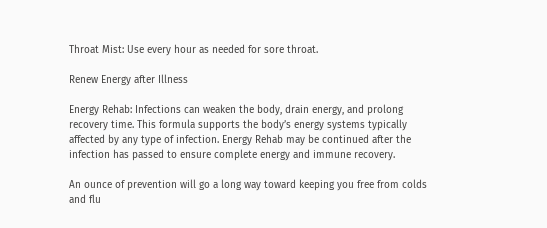Throat Mist: Use every hour as needed for sore throat.

Renew Energy after Illness

Energy Rehab: Infections can weaken the body, drain energy, and prolong recovery time. This formula supports the body’s energy systems typically affected by any type of infection. Energy Rehab may be continued after the infection has passed to ensure complete energy and immune recovery.

An ounce of prevention will go a long way toward keeping you free from colds and flu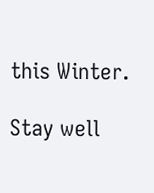this Winter.

Stay well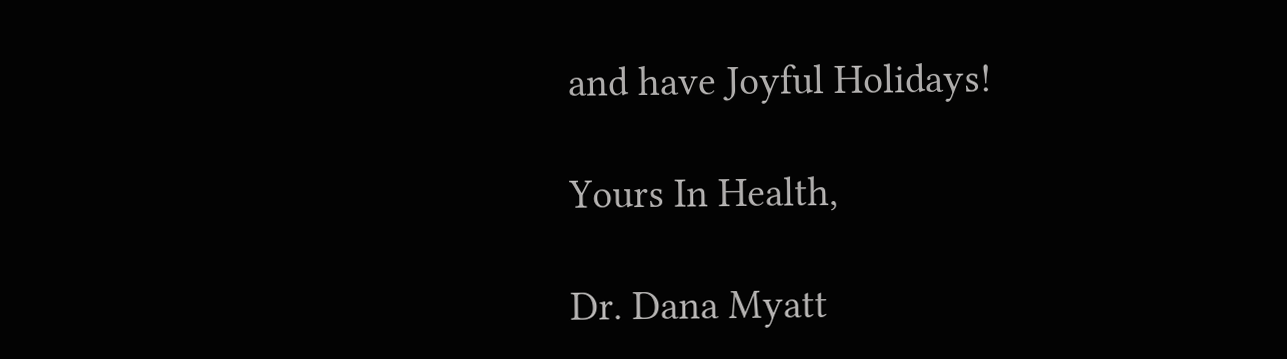and have Joyful Holidays!

Yours In Health,

Dr. Dana Myatt